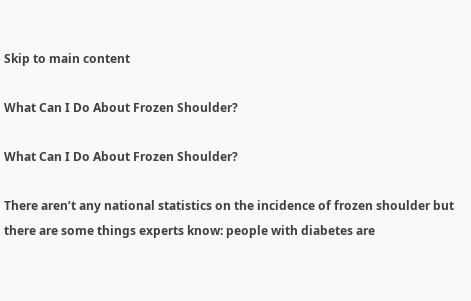Skip to main content

What Can I Do About Frozen Shoulder?

What Can I Do About Frozen Shoulder?

There aren’t any national statistics on the incidence of frozen shoulder but there are some things experts know: people with diabetes are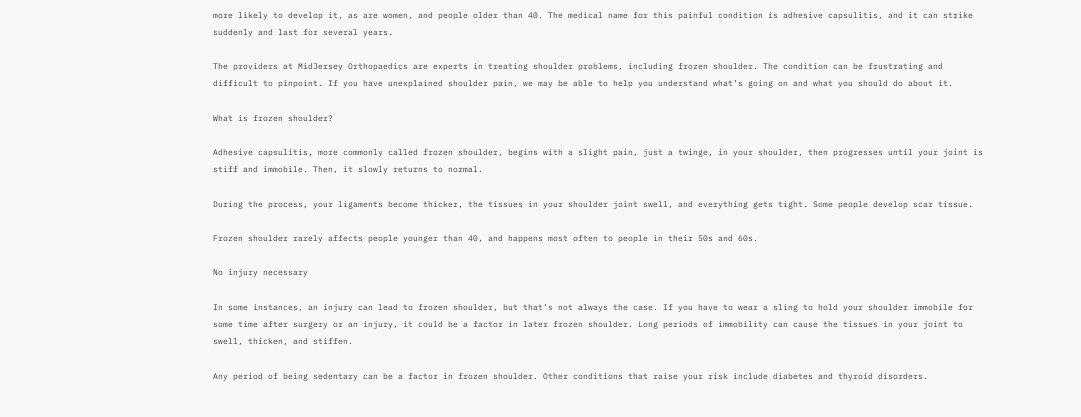more likely to develop it, as are women, and people older than 40. The medical name for this painful condition is adhesive capsulitis, and it can strike suddenly and last for several years.

The providers at MidJersey Orthopaedics are experts in treating shoulder problems, including frozen shoulder. The condition can be frustrating and difficult to pinpoint. If you have unexplained shoulder pain, we may be able to help you understand what’s going on and what you should do about it.

What is frozen shoulder?

Adhesive capsulitis, more commonly called frozen shoulder, begins with a slight pain, just a twinge, in your shoulder, then progresses until your joint is stiff and immobile. Then, it slowly returns to normal.

During the process, your ligaments become thicker, the tissues in your shoulder joint swell, and everything gets tight. Some people develop scar tissue.

Frozen shoulder rarely affects people younger than 40, and happens most often to people in their 50s and 60s.

No injury necessary

In some instances, an injury can lead to frozen shoulder, but that’s not always the case. If you have to wear a sling to hold your shoulder immobile for some time after surgery or an injury, it could be a factor in later frozen shoulder. Long periods of immobility can cause the tissues in your joint to swell, thicken, and stiffen.

Any period of being sedentary can be a factor in frozen shoulder. Other conditions that raise your risk include diabetes and thyroid disorders.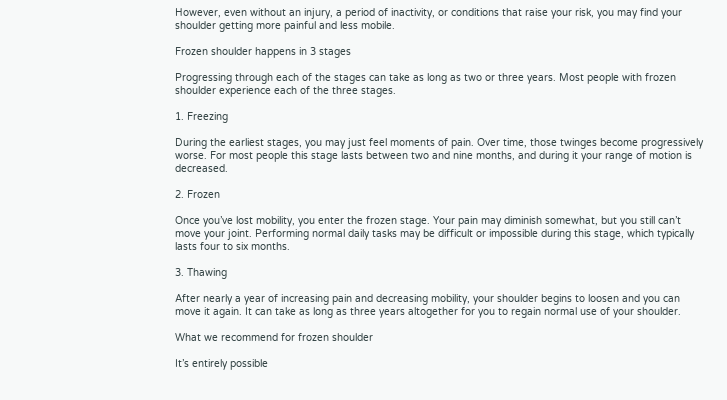However, even without an injury, a period of inactivity, or conditions that raise your risk, you may find your shoulder getting more painful and less mobile.

Frozen shoulder happens in 3 stages

Progressing through each of the stages can take as long as two or three years. Most people with frozen shoulder experience each of the three stages.

1. Freezing

During the earliest stages, you may just feel moments of pain. Over time, those twinges become progressively worse. For most people this stage lasts between two and nine months, and during it your range of motion is decreased.

2. Frozen

Once you’ve lost mobility, you enter the frozen stage. Your pain may diminish somewhat, but you still can’t move your joint. Performing normal daily tasks may be difficult or impossible during this stage, which typically lasts four to six months.

3. Thawing

After nearly a year of increasing pain and decreasing mobility, your shoulder begins to loosen and you can move it again. It can take as long as three years altogether for you to regain normal use of your shoulder.

What we recommend for frozen shoulder

It’s entirely possible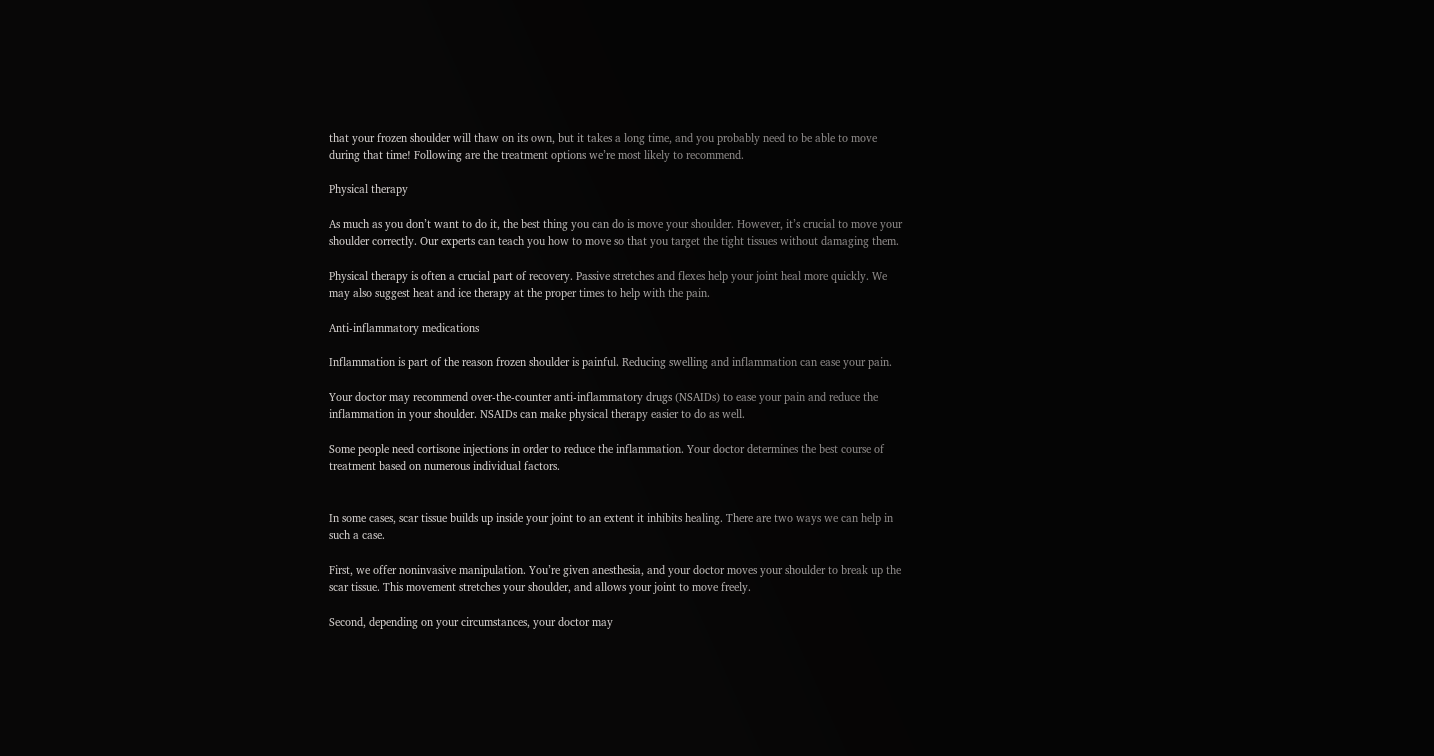that your frozen shoulder will thaw on its own, but it takes a long time, and you probably need to be able to move during that time! Following are the treatment options we’re most likely to recommend.

Physical therapy

As much as you don’t want to do it, the best thing you can do is move your shoulder. However, it’s crucial to move your shoulder correctly. Our experts can teach you how to move so that you target the tight tissues without damaging them.

Physical therapy is often a crucial part of recovery. Passive stretches and flexes help your joint heal more quickly. We may also suggest heat and ice therapy at the proper times to help with the pain.

Anti-inflammatory medications

Inflammation is part of the reason frozen shoulder is painful. Reducing swelling and inflammation can ease your pain.

Your doctor may recommend over-the-counter anti-inflammatory drugs (NSAIDs) to ease your pain and reduce the inflammation in your shoulder. NSAIDs can make physical therapy easier to do as well.

Some people need cortisone injections in order to reduce the inflammation. Your doctor determines the best course of treatment based on numerous individual factors.


In some cases, scar tissue builds up inside your joint to an extent it inhibits healing. There are two ways we can help in such a case.

First, we offer noninvasive manipulation. You’re given anesthesia, and your doctor moves your shoulder to break up the scar tissue. This movement stretches your shoulder, and allows your joint to move freely.

Second, depending on your circumstances, your doctor may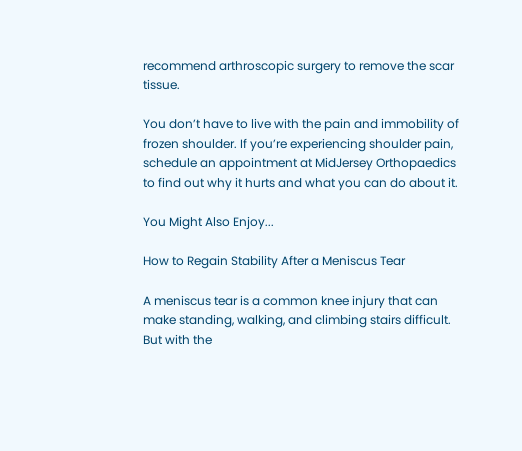recommend arthroscopic surgery to remove the scar tissue.

You don’t have to live with the pain and immobility of frozen shoulder. If you’re experiencing shoulder pain, schedule an appointment at MidJersey Orthopaedics to find out why it hurts and what you can do about it.

You Might Also Enjoy...

How to Regain Stability After a Meniscus Tear

A meniscus tear is a common knee injury that can make standing, walking, and climbing stairs difficult. But with the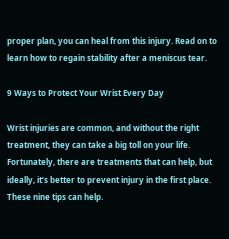proper plan, you can heal from this injury. Read on to learn how to regain stability after a meniscus tear.

9 Ways to Protect Your Wrist Every Day

Wrist injuries are common, and without the right treatment, they can take a big toll on your life. Fortunately, there are treatments that can help, but ideally, it’s better to prevent injury in the first place. These nine tips can help.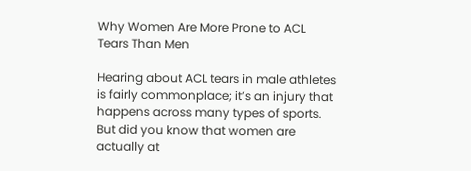Why Women Are More Prone to ACL Tears Than Men

Hearing about ACL tears in male athletes is fairly commonplace; it’s an injury that happens across many types of sports. But did you know that women are actually at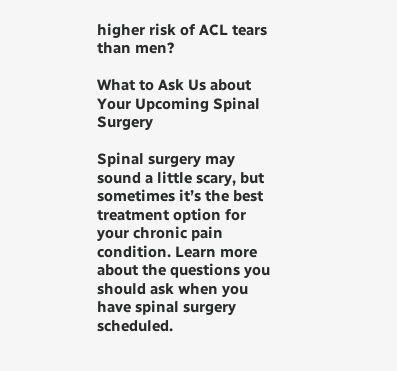higher risk of ACL tears than men?

What to Ask Us about Your Upcoming Spinal Surgery

Spinal surgery may sound a little scary, but sometimes it’s the best treatment option for your chronic pain condition. Learn more about the questions you should ask when you have spinal surgery scheduled.